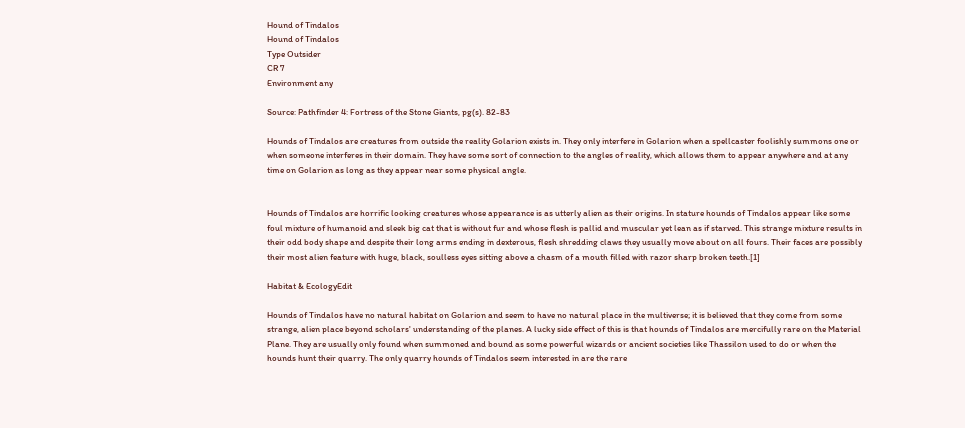Hound of Tindalos
Hound of Tindalos
Type Outsider
CR 7
Environment any

Source: Pathfinder 4: Fortress of the Stone Giants, pg(s). 82-83

Hounds of Tindalos are creatures from outside the reality Golarion exists in. They only interfere in Golarion when a spellcaster foolishly summons one or when someone interferes in their domain. They have some sort of connection to the angles of reality, which allows them to appear anywhere and at any time on Golarion as long as they appear near some physical angle.


Hounds of Tindalos are horrific looking creatures whose appearance is as utterly alien as their origins. In stature hounds of Tindalos appear like some foul mixture of humanoid and sleek big cat that is without fur and whose flesh is pallid and muscular yet lean as if starved. This strange mixture results in their odd body shape and despite their long arms ending in dexterous, flesh shredding claws they usually move about on all fours. Their faces are possibly their most alien feature with huge, black, soulless eyes sitting above a chasm of a mouth filled with razor sharp broken teeth.[1]

Habitat & EcologyEdit

Hounds of Tindalos have no natural habitat on Golarion and seem to have no natural place in the multiverse; it is believed that they come from some strange, alien place beyond scholars' understanding of the planes. A lucky side effect of this is that hounds of Tindalos are mercifully rare on the Material Plane. They are usually only found when summoned and bound as some powerful wizards or ancient societies like Thassilon used to do or when the hounds hunt their quarry. The only quarry hounds of Tindalos seem interested in are the rare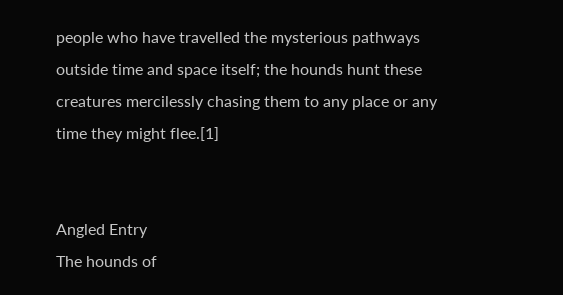people who have travelled the mysterious pathways outside time and space itself; the hounds hunt these creatures mercilessly chasing them to any place or any time they might flee.[1]


Angled Entry
The hounds of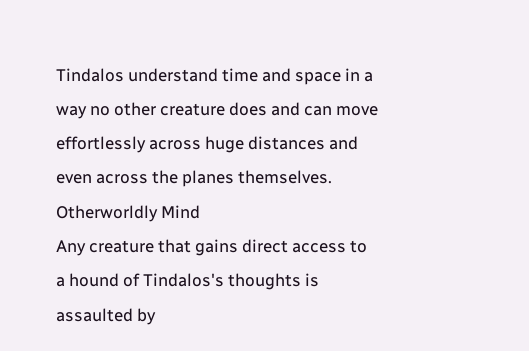Tindalos understand time and space in a way no other creature does and can move effortlessly across huge distances and even across the planes themselves.
Otherworldly Mind
Any creature that gains direct access to a hound of Tindalos's thoughts is assaulted by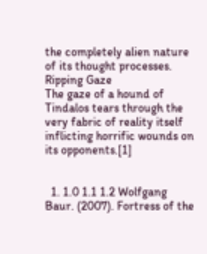the completely alien nature of its thought processes.
Ripping Gaze
The gaze of a hound of Tindalos tears through the very fabric of reality itself inflicting horrific wounds on its opponents.[1]


  1. 1.0 1.1 1.2 Wolfgang Baur. (2007). Fortress of the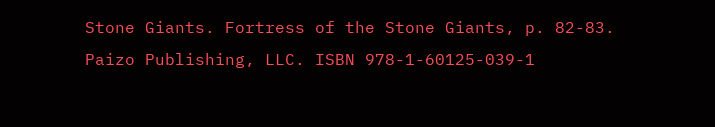Stone Giants. Fortress of the Stone Giants, p. 82-83. Paizo Publishing, LLC. ISBN 978-1-60125-039-1